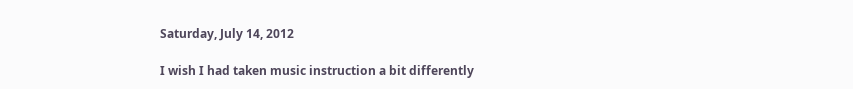Saturday, July 14, 2012

I wish I had taken music instruction a bit differently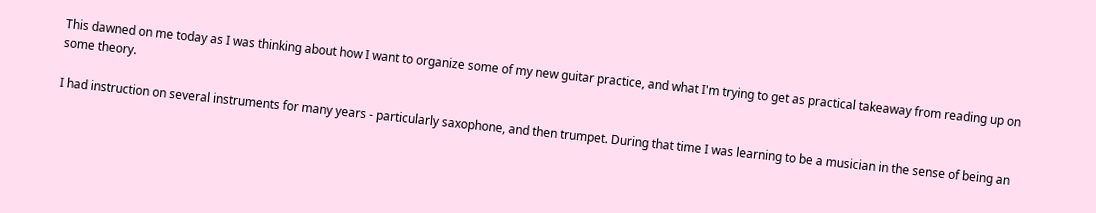This dawned on me today as I was thinking about how I want to organize some of my new guitar practice, and what I'm trying to get as practical takeaway from reading up on some theory.

I had instruction on several instruments for many years - particularly saxophone, and then trumpet. During that time I was learning to be a musician in the sense of being an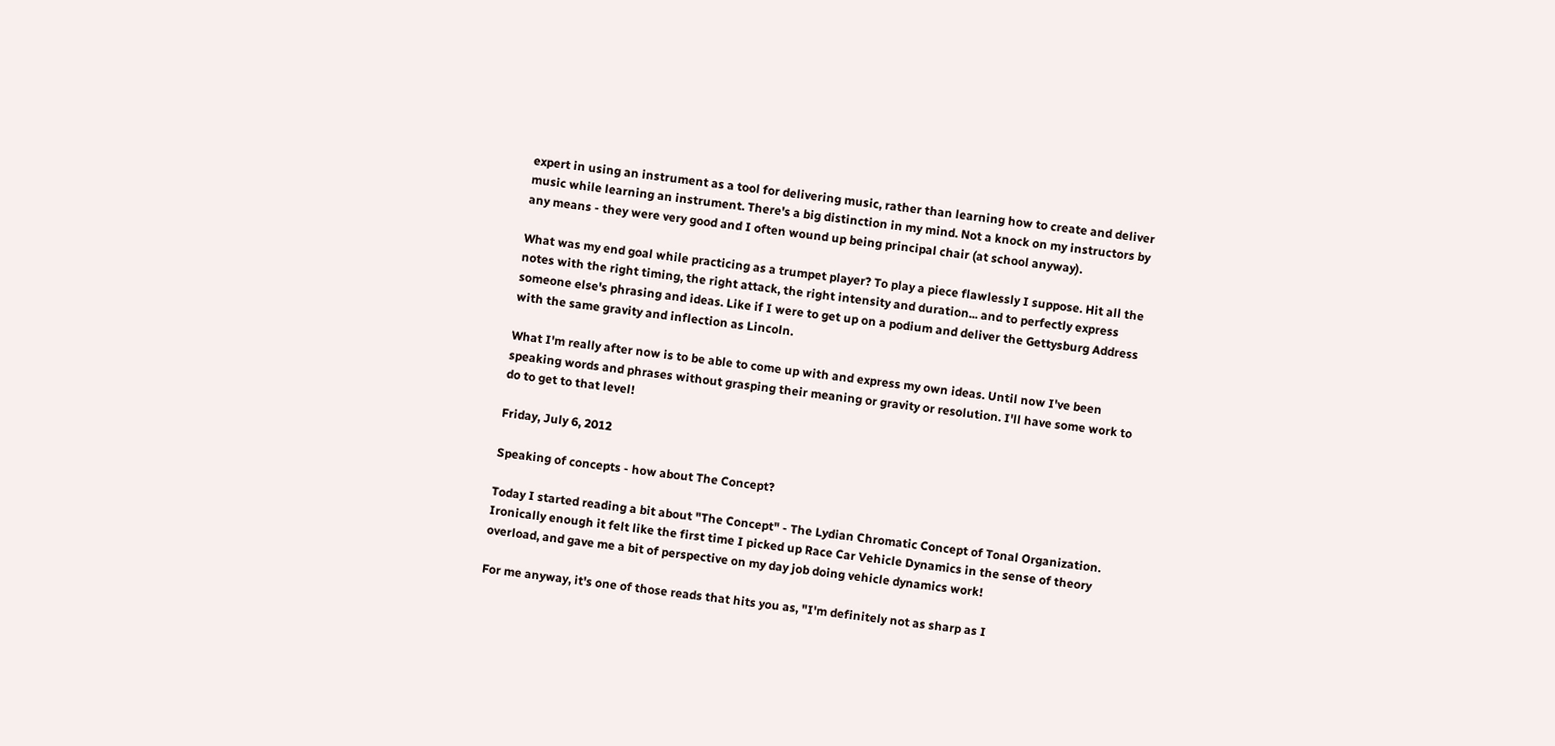expert in using an instrument as a tool for delivering music, rather than learning how to create and deliver music while learning an instrument. There's a big distinction in my mind. Not a knock on my instructors by any means - they were very good and I often wound up being principal chair (at school anyway).

What was my end goal while practicing as a trumpet player? To play a piece flawlessly I suppose. Hit all the notes with the right timing, the right attack, the right intensity and duration... and to perfectly express someone else's phrasing and ideas. Like if I were to get up on a podium and deliver the Gettysburg Address with the same gravity and inflection as Lincoln.

What I'm really after now is to be able to come up with and express my own ideas. Until now I've been speaking words and phrases without grasping their meaning or gravity or resolution. I'll have some work to do to get to that level!

Friday, July 6, 2012

Speaking of concepts - how about The Concept?

Today I started reading a bit about "The Concept" - The Lydian Chromatic Concept of Tonal Organization. Ironically enough it felt like the first time I picked up Race Car Vehicle Dynamics in the sense of theory overload, and gave me a bit of perspective on my day job doing vehicle dynamics work!

For me anyway, it's one of those reads that hits you as, "I'm definitely not as sharp as I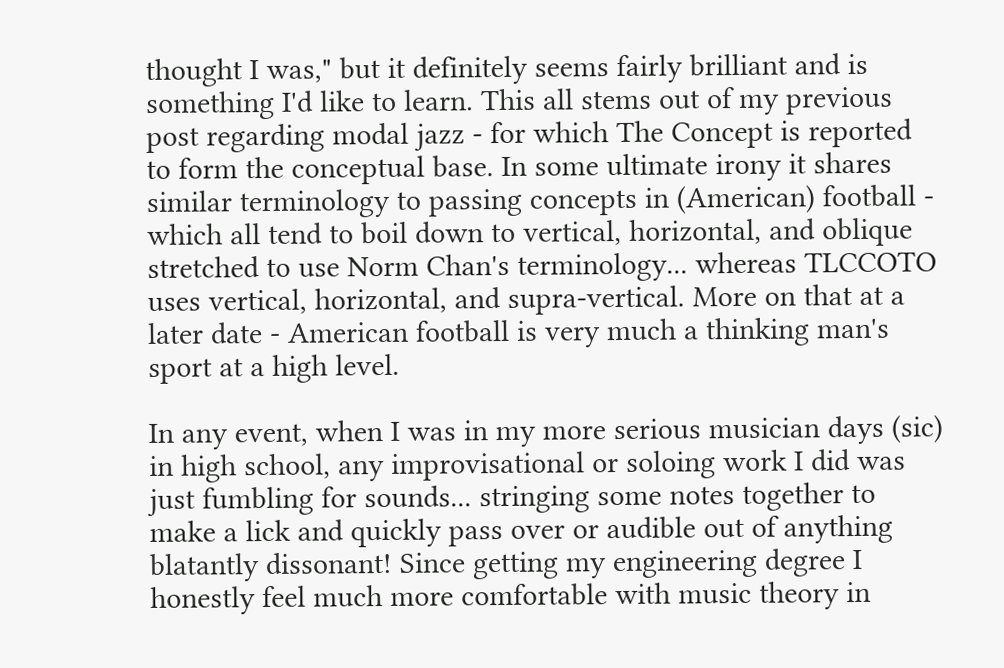thought I was," but it definitely seems fairly brilliant and is something I'd like to learn. This all stems out of my previous post regarding modal jazz - for which The Concept is reported to form the conceptual base. In some ultimate irony it shares similar terminology to passing concepts in (American) football - which all tend to boil down to vertical, horizontal, and oblique stretched to use Norm Chan's terminology... whereas TLCCOTO uses vertical, horizontal, and supra-vertical. More on that at a later date - American football is very much a thinking man's sport at a high level.

In any event, when I was in my more serious musician days (sic) in high school, any improvisational or soloing work I did was just fumbling for sounds... stringing some notes together to make a lick and quickly pass over or audible out of anything blatantly dissonant! Since getting my engineering degree I honestly feel much more comfortable with music theory in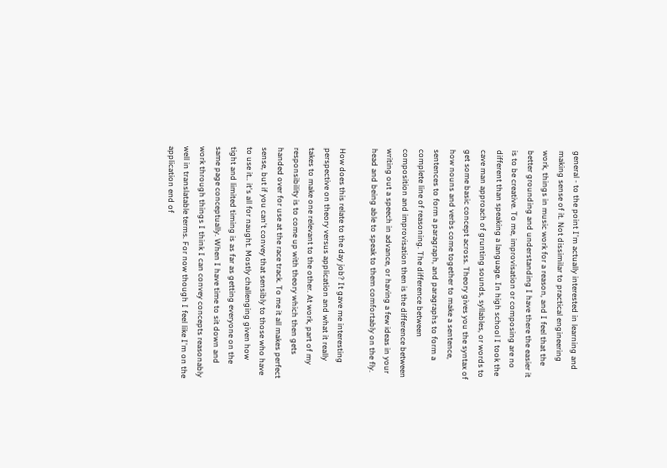general - to the point I'm actually interested in learning and making sense of it. Not dissimilar to practical engineering work, things in music work for a reason, and I feel that the better grounding and understanding I have there the easier it is to be creative. To me, improvisation or composing are no different than speaking a language. In high school I took the cave man approach of grunting sounds, syllables, or words to get some basic concept across. Theory gives you the syntax of how nouns and verbs come together to make a sentence, sentences to form a paragraph, and paragraphs to form a complete line of reasoning. The difference between composition and improvisation then is the difference between writing out a speech in advance, or having a few ideas in your head and being able to speak to them comfortably on the fly.

How does this relate to the day job? It gave me interesting perspective on theory versus application and what it really takes to make one relevant to the other. At work, part of my responsibility is to come up with theory which then gets handed over for use at the race track. To me it all makes perfect sense, but if you can't convey that sensibly to those who have to use it.. it's all for naught. Mostly challenging given how tight and limited timing is as far as getting everyone on the same page conceptually. When I have time to sit down and work through things I think I can convey concepts reasonably well in translatable terms. For now though I feel like I'm on the application end of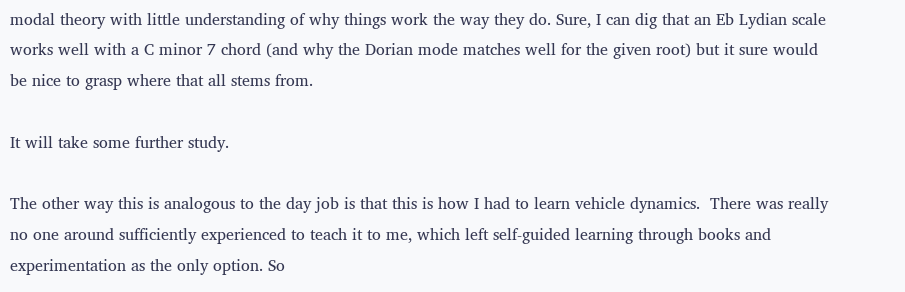modal theory with little understanding of why things work the way they do. Sure, I can dig that an Eb Lydian scale works well with a C minor 7 chord (and why the Dorian mode matches well for the given root) but it sure would be nice to grasp where that all stems from.

It will take some further study.

The other way this is analogous to the day job is that this is how I had to learn vehicle dynamics.  There was really no one around sufficiently experienced to teach it to me, which left self-guided learning through books and experimentation as the only option. So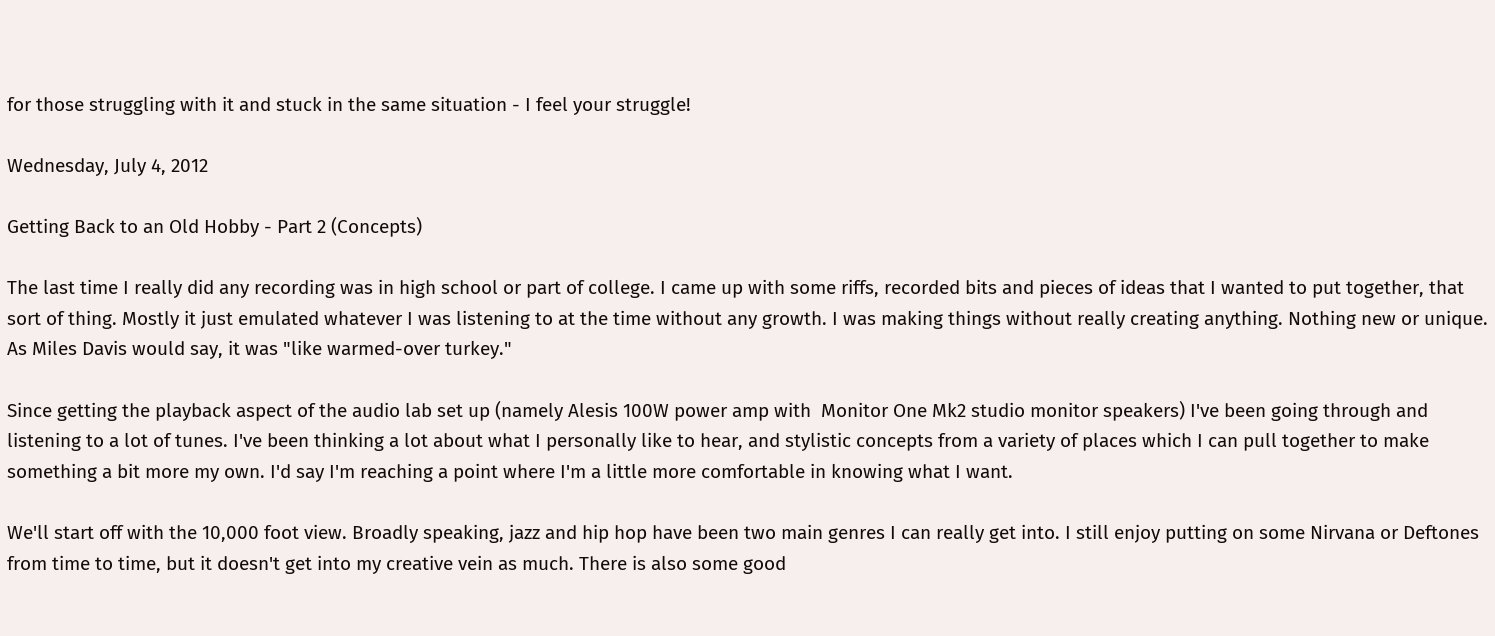for those struggling with it and stuck in the same situation - I feel your struggle!

Wednesday, July 4, 2012

Getting Back to an Old Hobby - Part 2 (Concepts)

The last time I really did any recording was in high school or part of college. I came up with some riffs, recorded bits and pieces of ideas that I wanted to put together, that sort of thing. Mostly it just emulated whatever I was listening to at the time without any growth. I was making things without really creating anything. Nothing new or unique. As Miles Davis would say, it was "like warmed-over turkey."

Since getting the playback aspect of the audio lab set up (namely Alesis 100W power amp with  Monitor One Mk2 studio monitor speakers) I've been going through and listening to a lot of tunes. I've been thinking a lot about what I personally like to hear, and stylistic concepts from a variety of places which I can pull together to make something a bit more my own. I'd say I'm reaching a point where I'm a little more comfortable in knowing what I want.

We'll start off with the 10,000 foot view. Broadly speaking, jazz and hip hop have been two main genres I can really get into. I still enjoy putting on some Nirvana or Deftones from time to time, but it doesn't get into my creative vein as much. There is also some good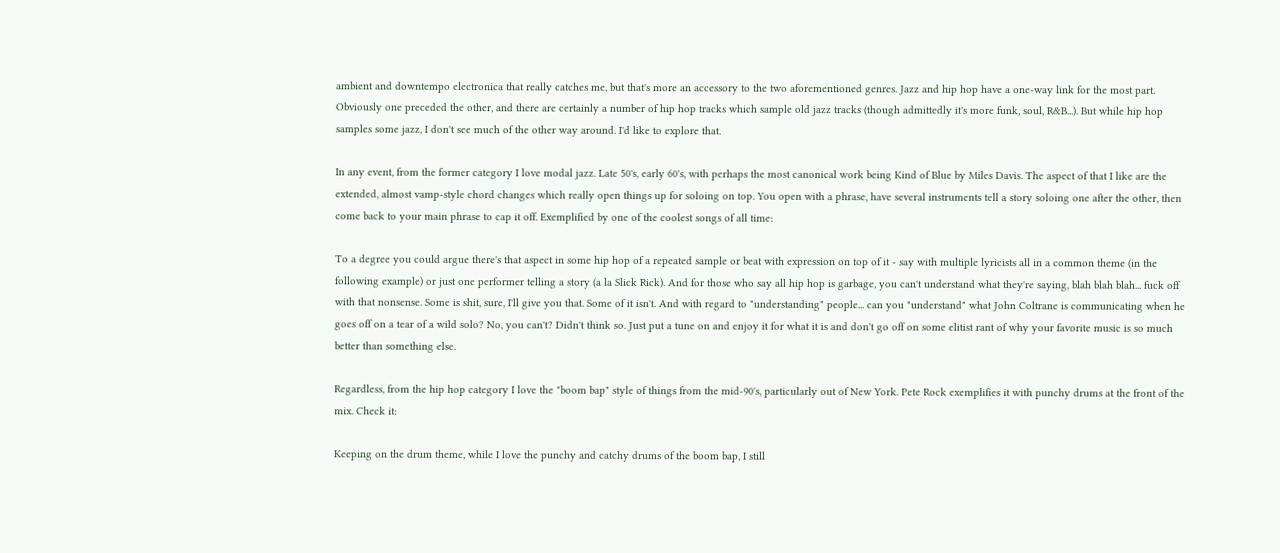ambient and downtempo electronica that really catches me, but that's more an accessory to the two aforementioned genres. Jazz and hip hop have a one-way link for the most part. Obviously one preceded the other, and there are certainly a number of hip hop tracks which sample old jazz tracks (though admittedly it's more funk, soul, R&B...). But while hip hop samples some jazz, I don't see much of the other way around. I'd like to explore that.

In any event, from the former category I love modal jazz. Late 50's, early 60's, with perhaps the most canonical work being Kind of Blue by Miles Davis. The aspect of that I like are the extended, almost vamp-style chord changes which really open things up for soloing on top. You open with a phrase, have several instruments tell a story soloing one after the other, then come back to your main phrase to cap it off. Exemplified by one of the coolest songs of all time:

To a degree you could argue there's that aspect in some hip hop of a repeated sample or beat with expression on top of it - say with multiple lyricists all in a common theme (in the following example) or just one performer telling a story (a la Slick Rick). And for those who say all hip hop is garbage, you can't understand what they're saying, blah blah blah... fuck off with that nonsense. Some is shit, sure, I'll give you that. Some of it isn't. And with regard to "understanding" people... can you "understand" what John Coltrane is communicating when he goes off on a tear of a wild solo? No, you can't? Didn't think so. Just put a tune on and enjoy it for what it is and don't go off on some elitist rant of why your favorite music is so much better than something else.

Regardless, from the hip hop category I love the "boom bap" style of things from the mid-90's, particularly out of New York. Pete Rock exemplifies it with punchy drums at the front of the mix. Check it:

Keeping on the drum theme, while I love the punchy and catchy drums of the boom bap, I still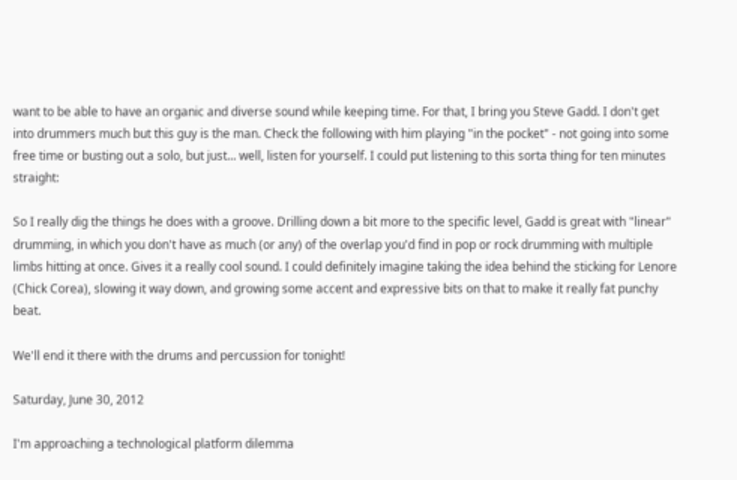want to be able to have an organic and diverse sound while keeping time. For that, I bring you Steve Gadd. I don't get into drummers much but this guy is the man. Check the following with him playing "in the pocket" - not going into some free time or busting out a solo, but just... well, listen for yourself. I could put listening to this sorta thing for ten minutes straight:

So I really dig the things he does with a groove. Drilling down a bit more to the specific level, Gadd is great with "linear" drumming, in which you don't have as much (or any) of the overlap you'd find in pop or rock drumming with multiple limbs hitting at once. Gives it a really cool sound. I could definitely imagine taking the idea behind the sticking for Lenore (Chick Corea), slowing it way down, and growing some accent and expressive bits on that to make it really fat punchy beat.

We'll end it there with the drums and percussion for tonight!

Saturday, June 30, 2012

I'm approaching a technological platform dilemma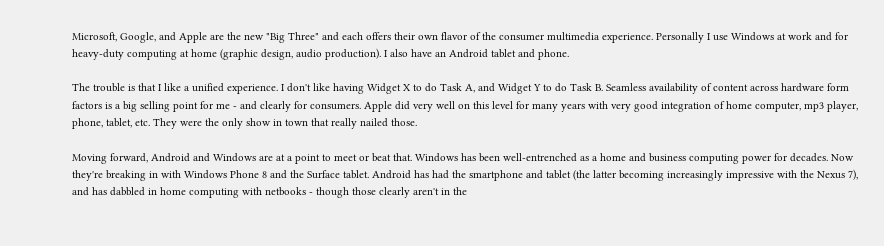Microsoft, Google, and Apple are the new "Big Three" and each offers their own flavor of the consumer multimedia experience. Personally I use Windows at work and for heavy-duty computing at home (graphic design, audio production). I also have an Android tablet and phone.

The trouble is that I like a unified experience. I don't like having Widget X to do Task A, and Widget Y to do Task B. Seamless availability of content across hardware form factors is a big selling point for me - and clearly for consumers. Apple did very well on this level for many years with very good integration of home computer, mp3 player, phone, tablet, etc. They were the only show in town that really nailed those.

Moving forward, Android and Windows are at a point to meet or beat that. Windows has been well-entrenched as a home and business computing power for decades. Now they're breaking in with Windows Phone 8 and the Surface tablet. Android has had the smartphone and tablet (the latter becoming increasingly impressive with the Nexus 7), and has dabbled in home computing with netbooks - though those clearly aren't in the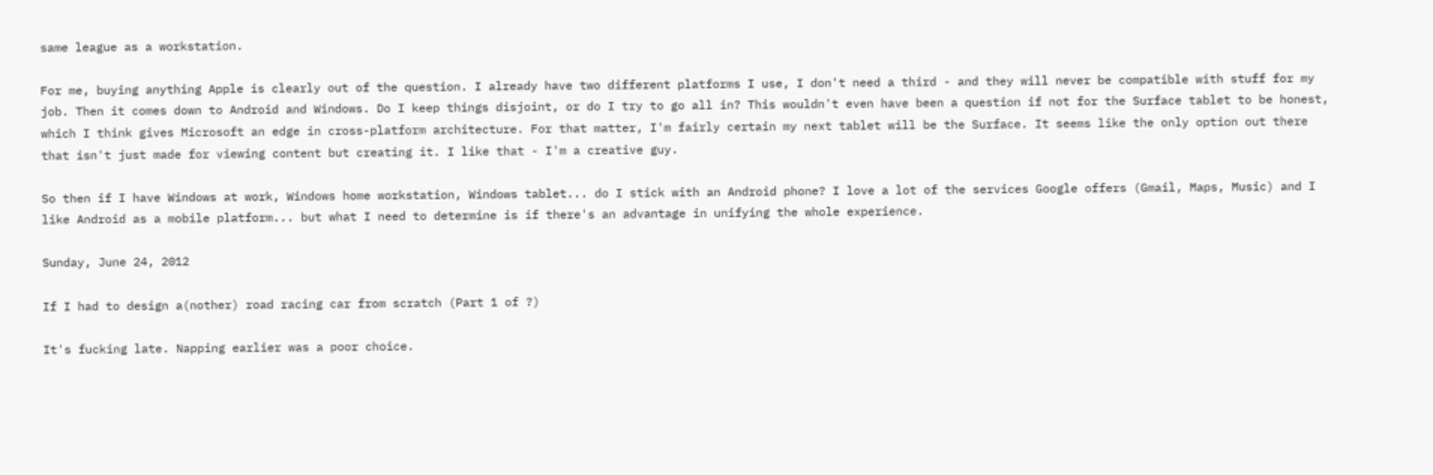same league as a workstation.

For me, buying anything Apple is clearly out of the question. I already have two different platforms I use, I don't need a third - and they will never be compatible with stuff for my job. Then it comes down to Android and Windows. Do I keep things disjoint, or do I try to go all in? This wouldn't even have been a question if not for the Surface tablet to be honest, which I think gives Microsoft an edge in cross-platform architecture. For that matter, I'm fairly certain my next tablet will be the Surface. It seems like the only option out there that isn't just made for viewing content but creating it. I like that - I'm a creative guy.

So then if I have Windows at work, Windows home workstation, Windows tablet... do I stick with an Android phone? I love a lot of the services Google offers (Gmail, Maps, Music) and I like Android as a mobile platform... but what I need to determine is if there's an advantage in unifying the whole experience.

Sunday, June 24, 2012

If I had to design a(nother) road racing car from scratch (Part 1 of ?)

It's fucking late. Napping earlier was a poor choice.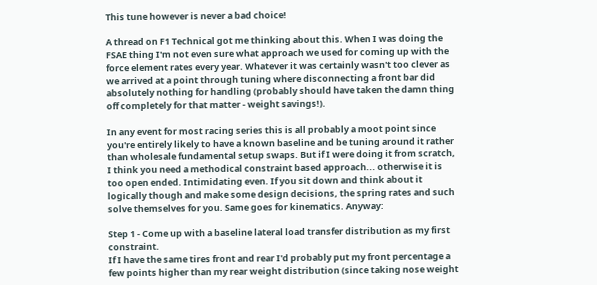This tune however is never a bad choice!

A thread on F1 Technical got me thinking about this. When I was doing the FSAE thing I'm not even sure what approach we used for coming up with the force element rates every year. Whatever it was certainly wasn't too clever as we arrived at a point through tuning where disconnecting a front bar did absolutely nothing for handling (probably should have taken the damn thing off completely for that matter - weight savings!).

In any event for most racing series this is all probably a moot point since you're entirely likely to have a known baseline and be tuning around it rather than wholesale fundamental setup swaps. But if I were doing it from scratch, I think you need a methodical constraint based approach... otherwise it is too open ended. Intimidating even. If you sit down and think about it logically though and make some design decisions, the spring rates and such solve themselves for you. Same goes for kinematics. Anyway:

Step 1 - Come up with a baseline lateral load transfer distribution as my first constraint.
If I have the same tires front and rear I'd probably put my front percentage a few points higher than my rear weight distribution (since taking nose weight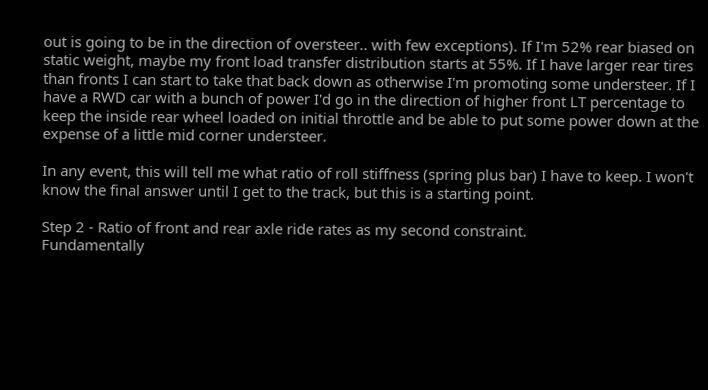out is going to be in the direction of oversteer.. with few exceptions). If I'm 52% rear biased on static weight, maybe my front load transfer distribution starts at 55%. If I have larger rear tires than fronts I can start to take that back down as otherwise I'm promoting some understeer. If I have a RWD car with a bunch of power I'd go in the direction of higher front LT percentage to keep the inside rear wheel loaded on initial throttle and be able to put some power down at the expense of a little mid corner understeer.

In any event, this will tell me what ratio of roll stiffness (spring plus bar) I have to keep. I won't know the final answer until I get to the track, but this is a starting point.

Step 2 - Ratio of front and rear axle ride rates as my second constraint.
Fundamentally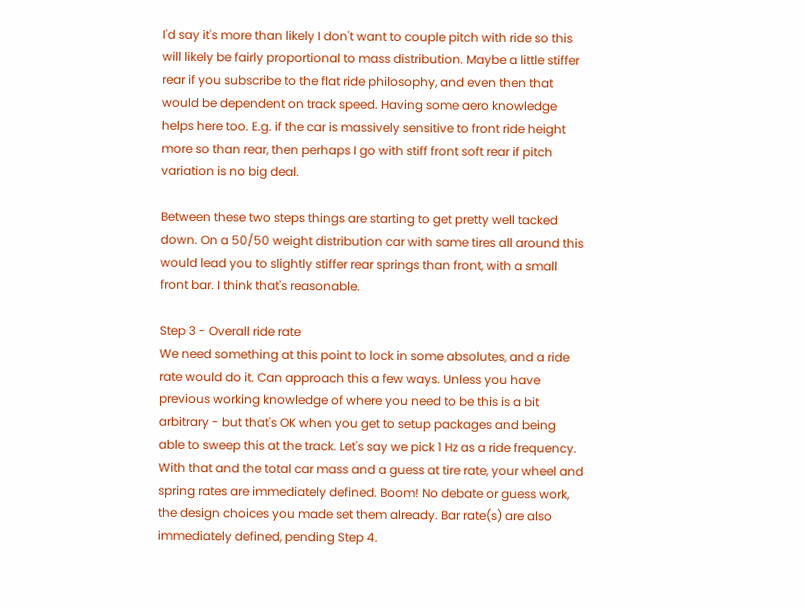I'd say it's more than likely I don't want to couple pitch with ride so this will likely be fairly proportional to mass distribution. Maybe a little stiffer rear if you subscribe to the flat ride philosophy, and even then that would be dependent on track speed. Having some aero knowledge helps here too. E.g. if the car is massively sensitive to front ride height more so than rear, then perhaps I go with stiff front soft rear if pitch variation is no big deal.

Between these two steps things are starting to get pretty well tacked down. On a 50/50 weight distribution car with same tires all around this would lead you to slightly stiffer rear springs than front, with a small front bar. I think that's reasonable.

Step 3 - Overall ride rate
We need something at this point to lock in some absolutes, and a ride rate would do it. Can approach this a few ways. Unless you have previous working knowledge of where you need to be this is a bit arbitrary - but that's OK when you get to setup packages and being able to sweep this at the track. Let's say we pick 1 Hz as a ride frequency. With that and the total car mass and a guess at tire rate, your wheel and spring rates are immediately defined. Boom! No debate or guess work, the design choices you made set them already. Bar rate(s) are also immediately defined, pending Step 4.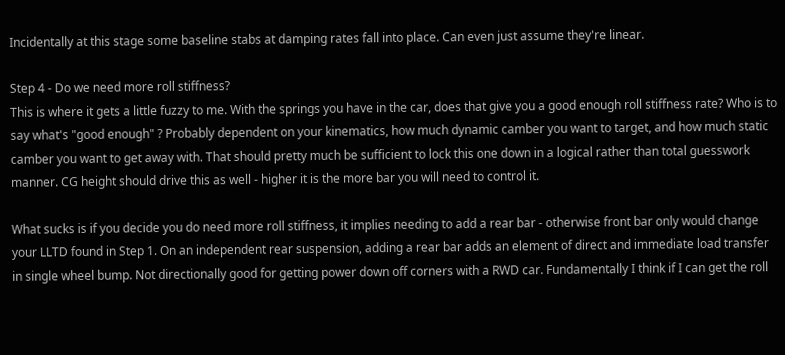Incidentally at this stage some baseline stabs at damping rates fall into place. Can even just assume they're linear.

Step 4 - Do we need more roll stiffness?
This is where it gets a little fuzzy to me. With the springs you have in the car, does that give you a good enough roll stiffness rate? Who is to say what's "good enough" ? Probably dependent on your kinematics, how much dynamic camber you want to target, and how much static camber you want to get away with. That should pretty much be sufficient to lock this one down in a logical rather than total guesswork manner. CG height should drive this as well - higher it is the more bar you will need to control it.

What sucks is if you decide you do need more roll stiffness, it implies needing to add a rear bar - otherwise front bar only would change your LLTD found in Step 1. On an independent rear suspension, adding a rear bar adds an element of direct and immediate load transfer in single wheel bump. Not directionally good for getting power down off corners with a RWD car. Fundamentally I think if I can get the roll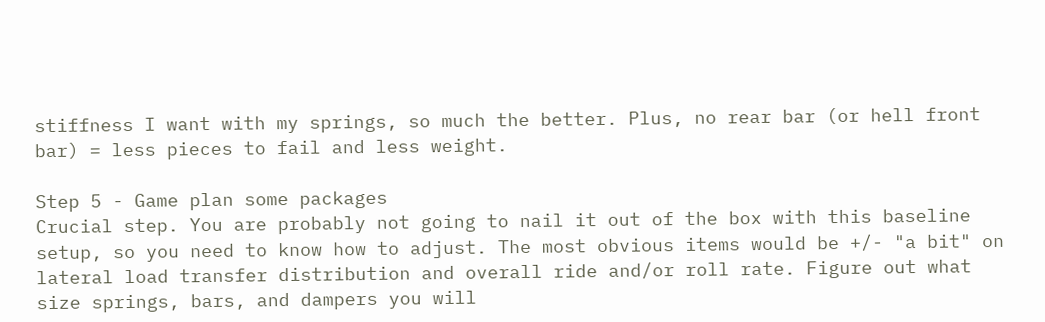stiffness I want with my springs, so much the better. Plus, no rear bar (or hell front bar) = less pieces to fail and less weight.

Step 5 - Game plan some packages
Crucial step. You are probably not going to nail it out of the box with this baseline setup, so you need to know how to adjust. The most obvious items would be +/- "a bit" on lateral load transfer distribution and overall ride and/or roll rate. Figure out what size springs, bars, and dampers you will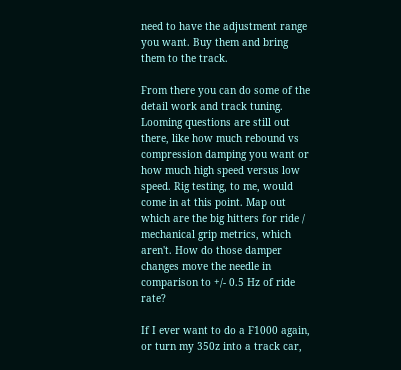need to have the adjustment range you want. Buy them and bring them to the track.

From there you can do some of the detail work and track tuning. Looming questions are still out there, like how much rebound vs compression damping you want or how much high speed versus low speed. Rig testing, to me, would come in at this point. Map out which are the big hitters for ride / mechanical grip metrics, which aren't. How do those damper changes move the needle in comparison to +/- 0.5 Hz of ride rate?

If I ever want to do a F1000 again, or turn my 350z into a track car,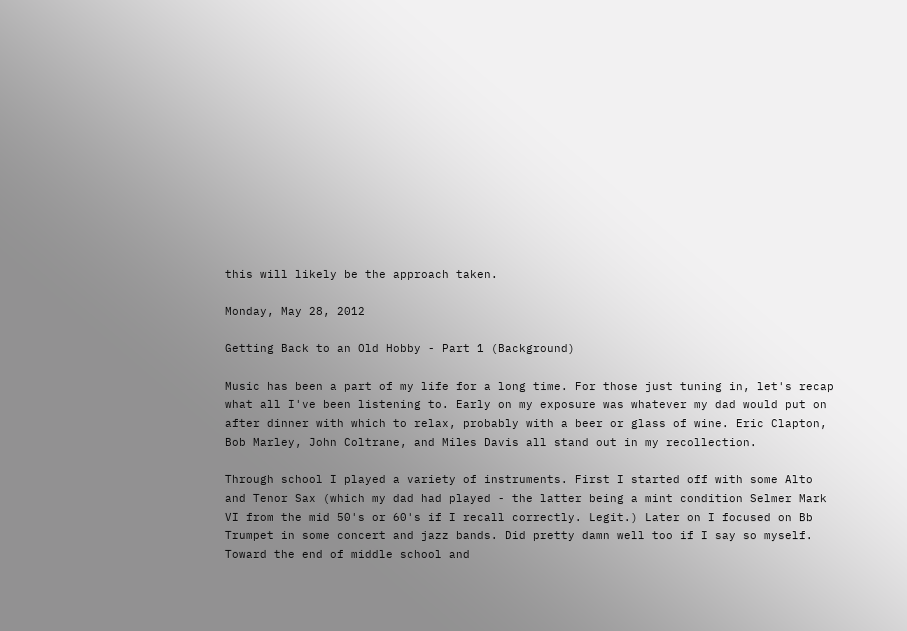this will likely be the approach taken.

Monday, May 28, 2012

Getting Back to an Old Hobby - Part 1 (Background)

Music has been a part of my life for a long time. For those just tuning in, let's recap what all I've been listening to. Early on my exposure was whatever my dad would put on after dinner with which to relax, probably with a beer or glass of wine. Eric Clapton, Bob Marley, John Coltrane, and Miles Davis all stand out in my recollection.

Through school I played a variety of instruments. First I started off with some Alto and Tenor Sax (which my dad had played - the latter being a mint condition Selmer Mark VI from the mid 50's or 60's if I recall correctly. Legit.) Later on I focused on Bb Trumpet in some concert and jazz bands. Did pretty damn well too if I say so myself. Toward the end of middle school and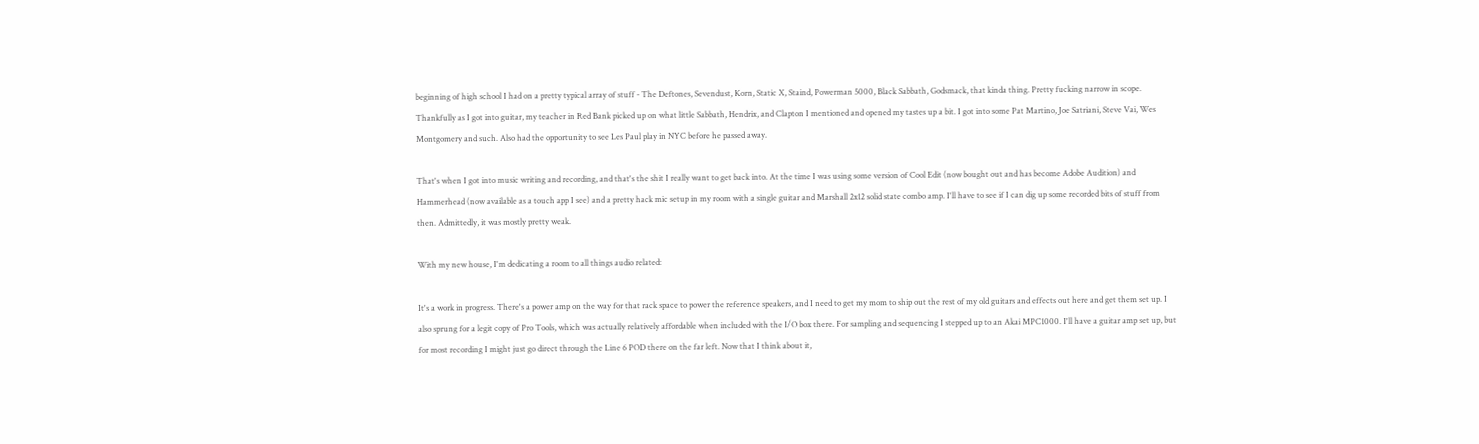beginning of high school I had on a pretty typical array of stuff - The Deftones, Sevendust, Korn, Static X, Staind, Powerman 5000, Black Sabbath, Godsmack, that kinda thing. Pretty fucking narrow in scope. Thankfully as I got into guitar, my teacher in Red Bank picked up on what little Sabbath, Hendrix, and Clapton I mentioned and opened my tastes up a bit. I got into some Pat Martino, Joe Satriani, Steve Vai, Wes Montgomery and such. Also had the opportunity to see Les Paul play in NYC before he passed away.

That's when I got into music writing and recording, and that's the shit I really want to get back into. At the time I was using some version of Cool Edit (now bought out and has become Adobe Audition) and Hammerhead (now available as a touch app I see) and a pretty hack mic setup in my room with a single guitar and Marshall 2x12 solid state combo amp. I'll have to see if I can dig up some recorded bits of stuff from then. Admittedly, it was mostly pretty weak.

With my new house, I'm dedicating a room to all things audio related:

It's a work in progress. There's a power amp on the way for that rack space to power the reference speakers, and I need to get my mom to ship out the rest of my old guitars and effects out here and get them set up. I also sprung for a legit copy of Pro Tools, which was actually relatively affordable when included with the I/O box there. For sampling and sequencing I stepped up to an Akai MPC1000. I'll have a guitar amp set up, but for most recording I might just go direct through the Line 6 POD there on the far left. Now that I think about it,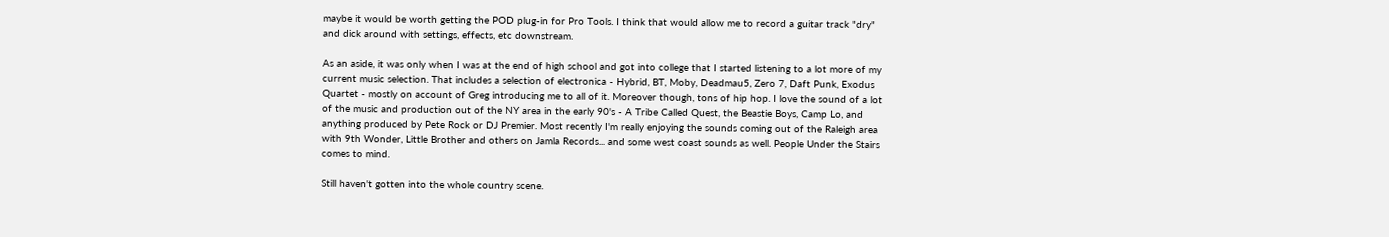maybe it would be worth getting the POD plug-in for Pro Tools. I think that would allow me to record a guitar track "dry" and dick around with settings, effects, etc downstream.

As an aside, it was only when I was at the end of high school and got into college that I started listening to a lot more of my current music selection. That includes a selection of electronica - Hybrid, BT, Moby, Deadmau5, Zero 7, Daft Punk, Exodus Quartet - mostly on account of Greg introducing me to all of it. Moreover though, tons of hip hop. I love the sound of a lot of the music and production out of the NY area in the early 90's - A Tribe Called Quest, the Beastie Boys, Camp Lo, and anything produced by Pete Rock or DJ Premier. Most recently I'm really enjoying the sounds coming out of the Raleigh area with 9th Wonder, Little Brother and others on Jamla Records... and some west coast sounds as well. People Under the Stairs comes to mind.

Still haven't gotten into the whole country scene.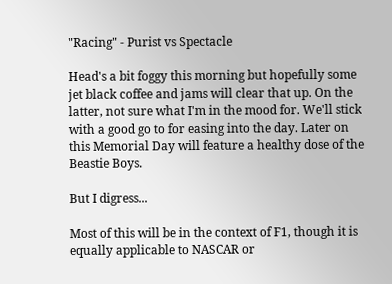"Racing" - Purist vs Spectacle

Head's a bit foggy this morning but hopefully some jet black coffee and jams will clear that up. On the latter, not sure what I'm in the mood for. We'll stick with a good go to for easing into the day. Later on this Memorial Day will feature a healthy dose of the Beastie Boys.

But I digress...

Most of this will be in the context of F1, though it is equally applicable to NASCAR or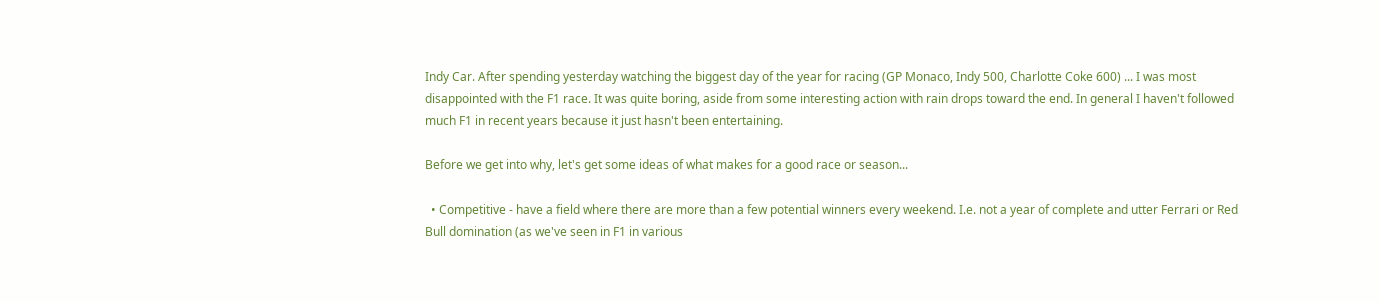Indy Car. After spending yesterday watching the biggest day of the year for racing (GP Monaco, Indy 500, Charlotte Coke 600) ... I was most disappointed with the F1 race. It was quite boring, aside from some interesting action with rain drops toward the end. In general I haven't followed much F1 in recent years because it just hasn't been entertaining.

Before we get into why, let's get some ideas of what makes for a good race or season...

  • Competitive - have a field where there are more than a few potential winners every weekend. I.e. not a year of complete and utter Ferrari or Red Bull domination (as we've seen in F1 in various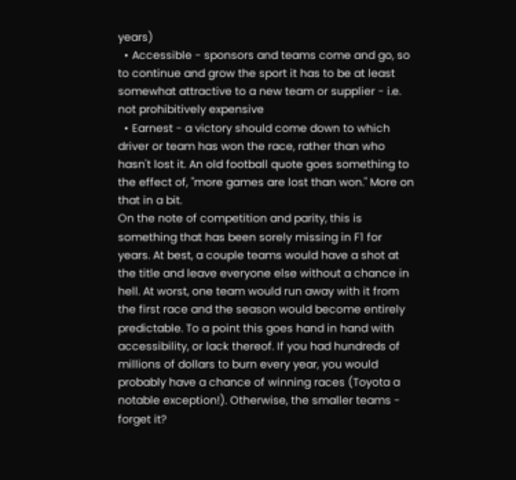years)
  • Accessible - sponsors and teams come and go, so to continue and grow the sport it has to be at least somewhat attractive to a new team or supplier - i.e. not prohibitively expensive
  • Earnest - a victory should come down to which driver or team has won the race, rather than who hasn't lost it. An old football quote goes something to the effect of, "more games are lost than won." More on that in a bit.
On the note of competition and parity, this is something that has been sorely missing in F1 for years. At best, a couple teams would have a shot at the title and leave everyone else without a chance in hell. At worst, one team would run away with it from the first race and the season would become entirely predictable. To a point this goes hand in hand with accessibility, or lack thereof. If you had hundreds of millions of dollars to burn every year, you would probably have a chance of winning races (Toyota a notable exception!). Otherwise, the smaller teams - forget it?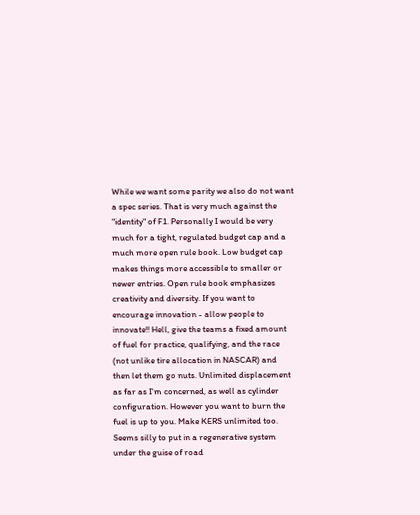While we want some parity we also do not want a spec series. That is very much against the "identity" of F1. Personally I would be very much for a tight, regulated budget cap and a much more open rule book. Low budget cap makes things more accessible to smaller or newer entries. Open rule book emphasizes creativity and diversity. If you want to encourage innovation - allow people to innovate!! Hell, give the teams a fixed amount of fuel for practice, qualifying, and the race (not unlike tire allocation in NASCAR) and then let them go nuts. Unlimited displacement as far as I'm concerned, as well as cylinder configuration. However you want to burn the fuel is up to you. Make KERS unlimited too. Seems silly to put in a regenerative system under the guise of road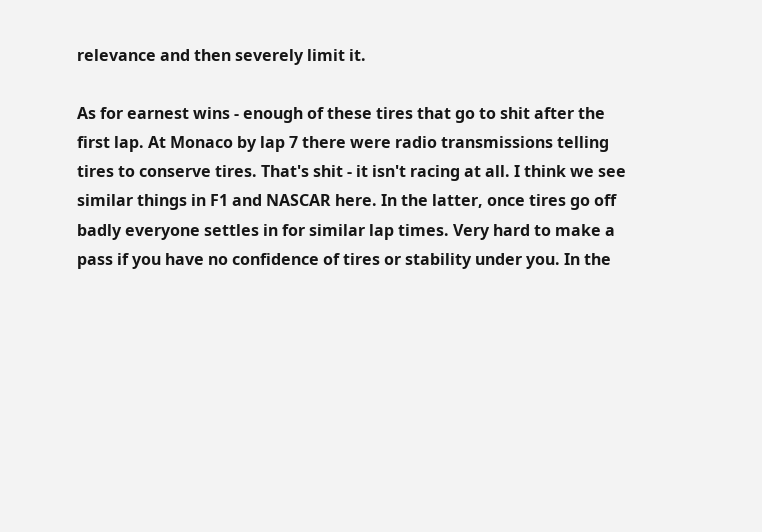relevance and then severely limit it.

As for earnest wins - enough of these tires that go to shit after the first lap. At Monaco by lap 7 there were radio transmissions telling tires to conserve tires. That's shit - it isn't racing at all. I think we see similar things in F1 and NASCAR here. In the latter, once tires go off badly everyone settles in for similar lap times. Very hard to make a pass if you have no confidence of tires or stability under you. In the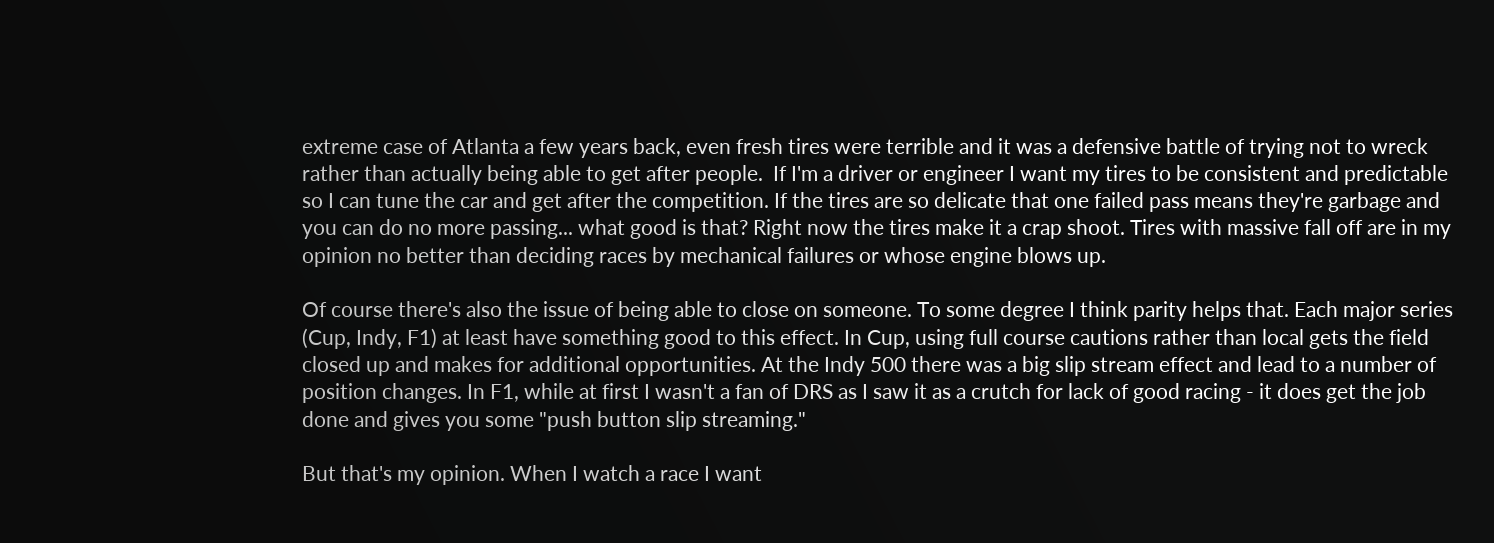extreme case of Atlanta a few years back, even fresh tires were terrible and it was a defensive battle of trying not to wreck rather than actually being able to get after people.  If I'm a driver or engineer I want my tires to be consistent and predictable so I can tune the car and get after the competition. If the tires are so delicate that one failed pass means they're garbage and you can do no more passing... what good is that? Right now the tires make it a crap shoot. Tires with massive fall off are in my opinion no better than deciding races by mechanical failures or whose engine blows up.

Of course there's also the issue of being able to close on someone. To some degree I think parity helps that. Each major series (Cup, Indy, F1) at least have something good to this effect. In Cup, using full course cautions rather than local gets the field closed up and makes for additional opportunities. At the Indy 500 there was a big slip stream effect and lead to a number of position changes. In F1, while at first I wasn't a fan of DRS as I saw it as a crutch for lack of good racing - it does get the job done and gives you some "push button slip streaming."

But that's my opinion. When I watch a race I want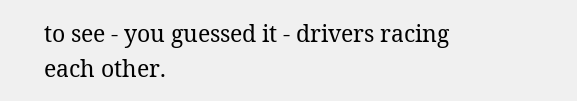to see - you guessed it - drivers racing each other.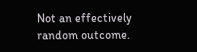Not an effectively random outcome.